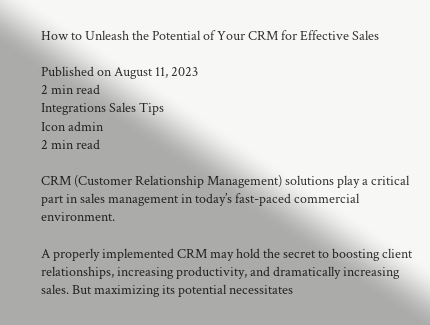How to Unleash the Potential of Your CRM for Effective Sales

Published on August 11, 2023
2 min read
Integrations Sales Tips
Icon admin
2 min read

CRM (Customer Relationship Management) solutions play a critical part in sales management in today’s fast-paced commercial environment.

A properly implemented CRM may hold the secret to boosting client relationships, increasing productivity, and dramatically increasing sales. But maximizing its potential necessitates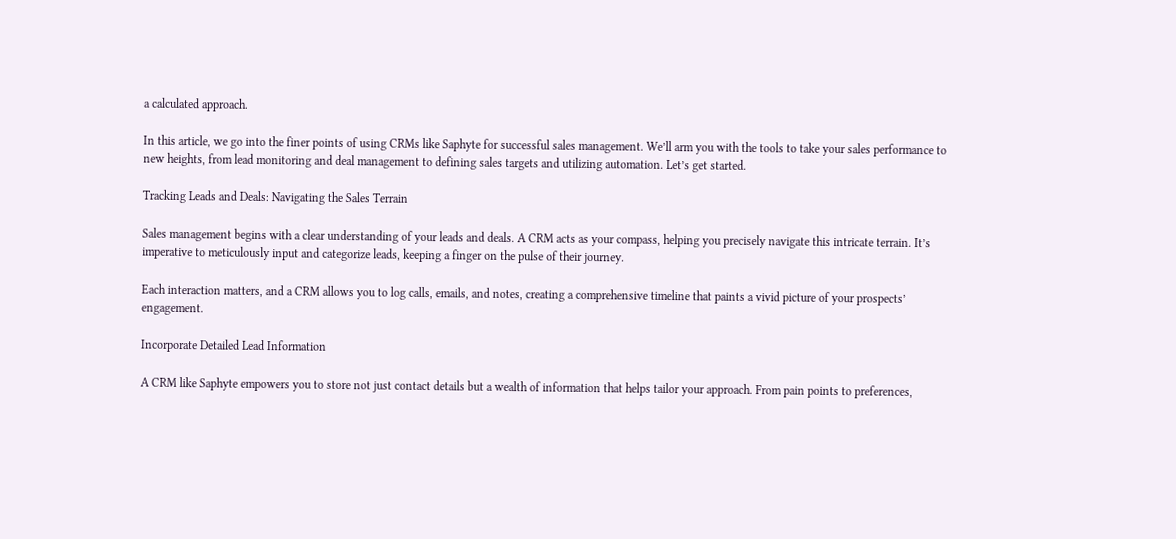a calculated approach.

In this article, we go into the finer points of using CRMs like Saphyte for successful sales management. We’ll arm you with the tools to take your sales performance to new heights, from lead monitoring and deal management to defining sales targets and utilizing automation. Let’s get started.

Tracking Leads and Deals: Navigating the Sales Terrain

Sales management begins with a clear understanding of your leads and deals. A CRM acts as your compass, helping you precisely navigate this intricate terrain. It’s imperative to meticulously input and categorize leads, keeping a finger on the pulse of their journey.

Each interaction matters, and a CRM allows you to log calls, emails, and notes, creating a comprehensive timeline that paints a vivid picture of your prospects’ engagement.

Incorporate Detailed Lead Information

A CRM like Saphyte empowers you to store not just contact details but a wealth of information that helps tailor your approach. From pain points to preferences,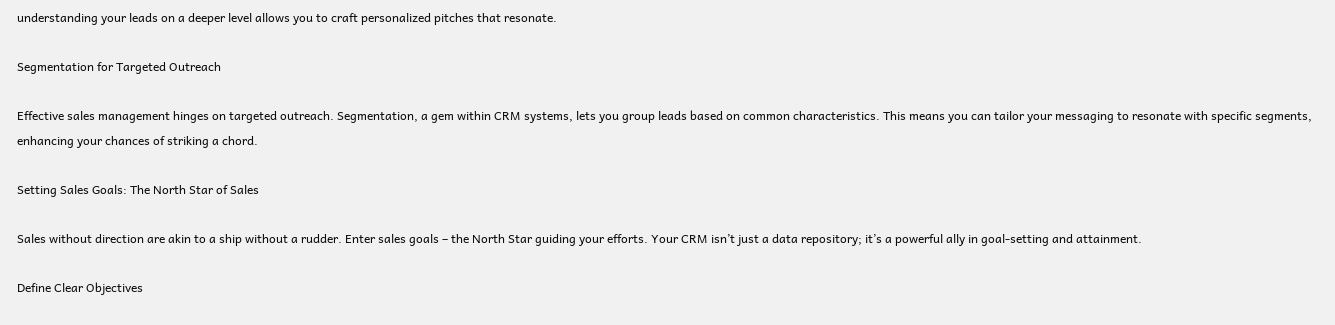understanding your leads on a deeper level allows you to craft personalized pitches that resonate.

Segmentation for Targeted Outreach

Effective sales management hinges on targeted outreach. Segmentation, a gem within CRM systems, lets you group leads based on common characteristics. This means you can tailor your messaging to resonate with specific segments, enhancing your chances of striking a chord.

Setting Sales Goals: The North Star of Sales

Sales without direction are akin to a ship without a rudder. Enter sales goals – the North Star guiding your efforts. Your CRM isn’t just a data repository; it’s a powerful ally in goal-setting and attainment.

Define Clear Objectives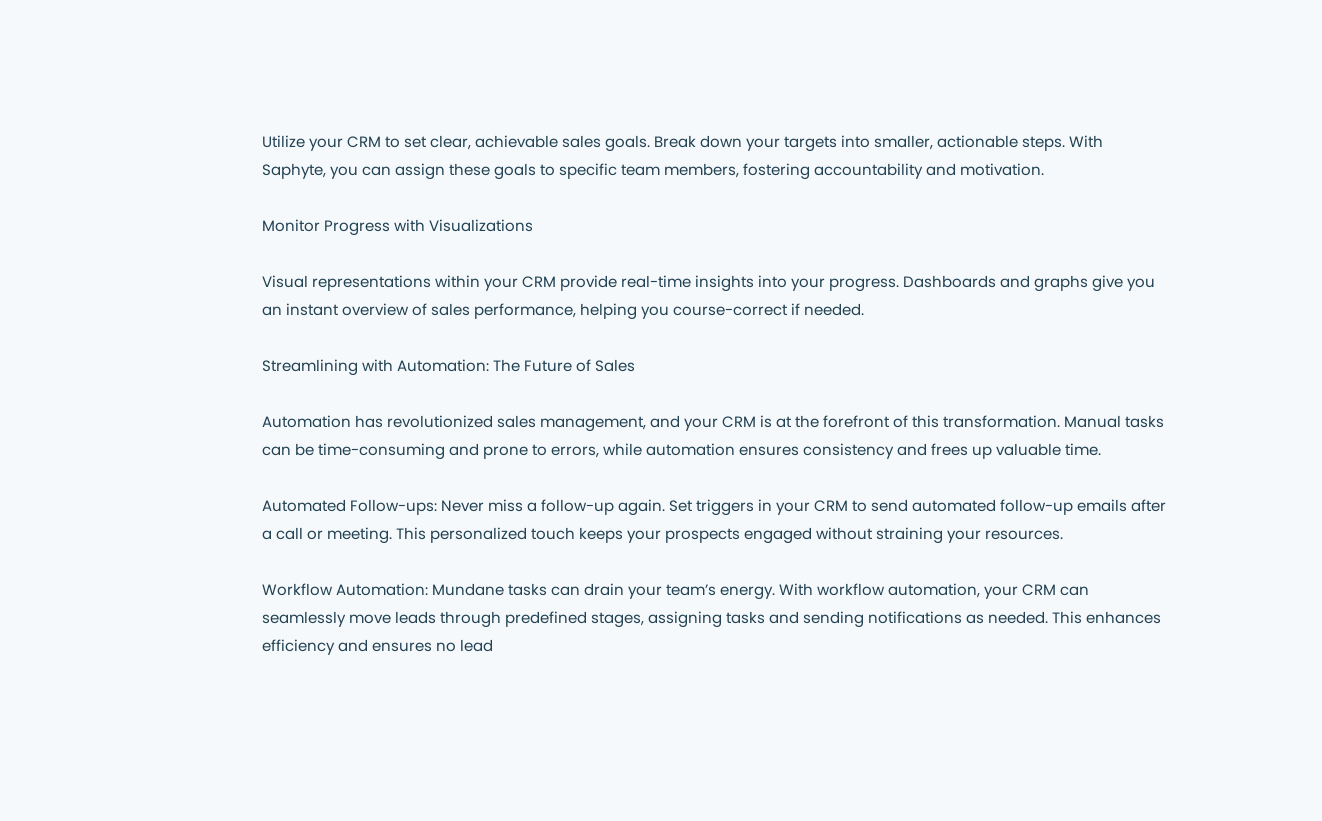Utilize your CRM to set clear, achievable sales goals. Break down your targets into smaller, actionable steps. With Saphyte, you can assign these goals to specific team members, fostering accountability and motivation.

Monitor Progress with Visualizations

Visual representations within your CRM provide real-time insights into your progress. Dashboards and graphs give you an instant overview of sales performance, helping you course-correct if needed.

Streamlining with Automation: The Future of Sales

Automation has revolutionized sales management, and your CRM is at the forefront of this transformation. Manual tasks can be time-consuming and prone to errors, while automation ensures consistency and frees up valuable time.

Automated Follow-ups: Never miss a follow-up again. Set triggers in your CRM to send automated follow-up emails after a call or meeting. This personalized touch keeps your prospects engaged without straining your resources.

Workflow Automation: Mundane tasks can drain your team’s energy. With workflow automation, your CRM can seamlessly move leads through predefined stages, assigning tasks and sending notifications as needed. This enhances efficiency and ensures no lead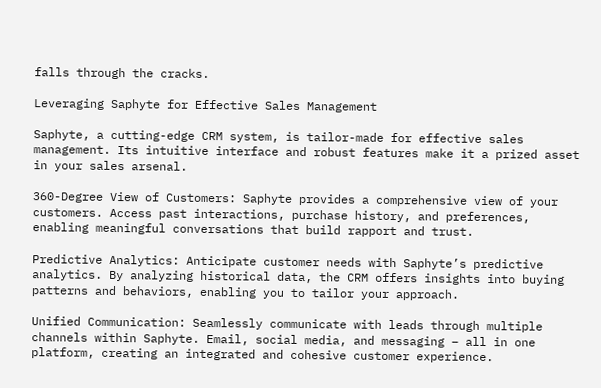falls through the cracks.

Leveraging Saphyte for Effective Sales Management

Saphyte, a cutting-edge CRM system, is tailor-made for effective sales management. Its intuitive interface and robust features make it a prized asset in your sales arsenal.

360-Degree View of Customers: Saphyte provides a comprehensive view of your customers. Access past interactions, purchase history, and preferences, enabling meaningful conversations that build rapport and trust.

Predictive Analytics: Anticipate customer needs with Saphyte’s predictive analytics. By analyzing historical data, the CRM offers insights into buying patterns and behaviors, enabling you to tailor your approach.

Unified Communication: Seamlessly communicate with leads through multiple channels within Saphyte. Email, social media, and messaging – all in one platform, creating an integrated and cohesive customer experience.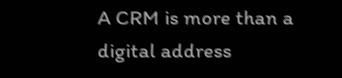A CRM is more than a digital address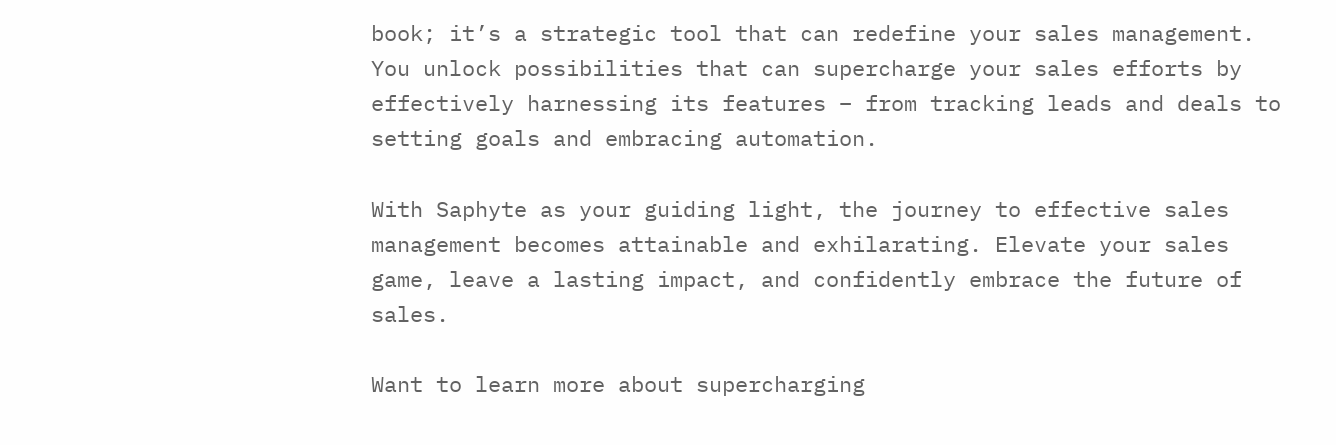book; it’s a strategic tool that can redefine your sales management. You unlock possibilities that can supercharge your sales efforts by effectively harnessing its features – from tracking leads and deals to setting goals and embracing automation.

With Saphyte as your guiding light, the journey to effective sales management becomes attainable and exhilarating. Elevate your sales game, leave a lasting impact, and confidently embrace the future of sales.

Want to learn more about supercharging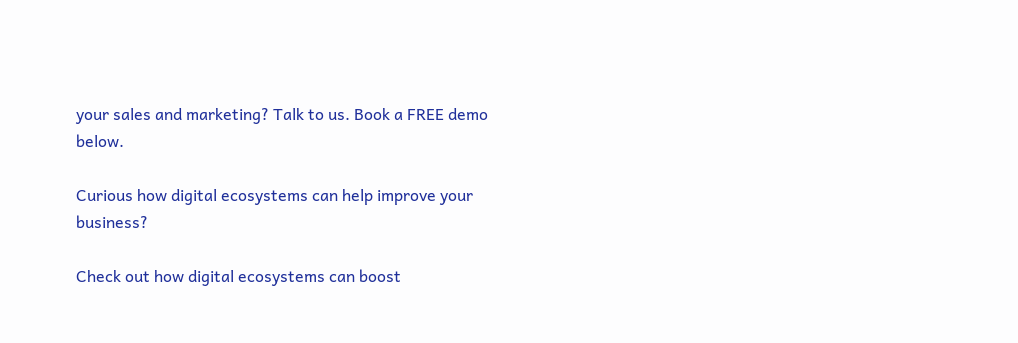your sales and marketing? Talk to us. Book a FREE demo below.

Curious how digital ecosystems can help improve your business?

Check out how digital ecosystems can boost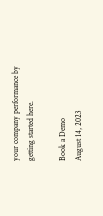your company performance by getting started here.

Book a Demo
August 14, 2023